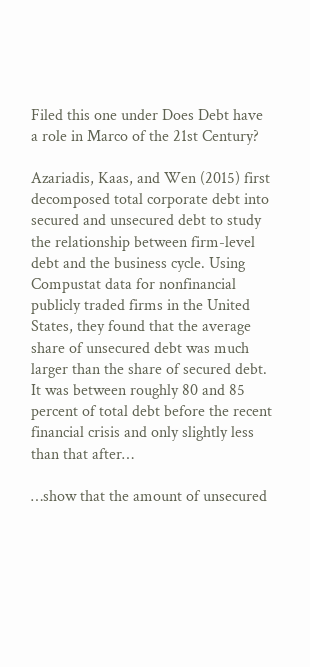Filed this one under Does Debt have a role in Marco of the 21st Century?

Azariadis, Kaas, and Wen (2015) first decomposed total corporate debt into secured and unsecured debt to study the relationship between firm-level debt and the business cycle. Using Compustat data for nonfinancial publicly traded firms in the United States, they found that the average share of unsecured debt was much larger than the share of secured debt. It was between roughly 80 and 85 percent of total debt before the recent financial crisis and only slightly less than that after…

…show that the amount of unsecured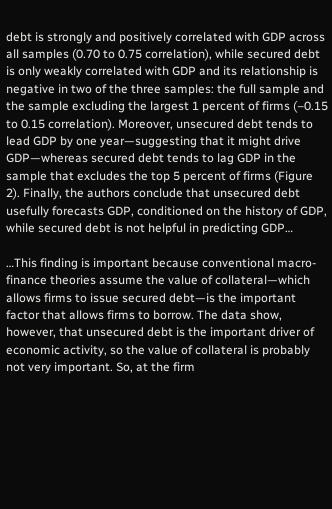debt is strongly and positively correlated with GDP across all samples (0.70 to 0.75 correlation), while secured debt is only weakly correlated with GDP and its relationship is negative in two of the three samples: the full sample and the sample excluding the largest 1 percent of firms (–0.15 to 0.15 correlation). Moreover, unsecured debt tends to lead GDP by one year—suggesting that it might drive GDP—whereas secured debt tends to lag GDP in the sample that excludes the top 5 percent of firms (Figure 2). Finally, the authors conclude that unsecured debt usefully forecasts GDP, conditioned on the history of GDP, while secured debt is not helpful in predicting GDP…

…This finding is important because conventional macro-finance theories assume the value of collateral—which allows firms to issue secured debt—is the important factor that allows firms to borrow. The data show, however, that unsecured debt is the important driver of economic activity, so the value of collateral is probably not very important. So, at the firm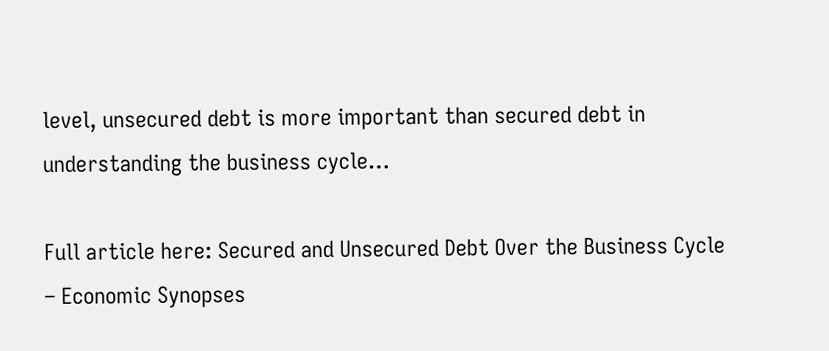level, unsecured debt is more important than secured debt in understanding the business cycle…

Full article here: Secured and Unsecured Debt Over the Business Cycle – Economic Synopses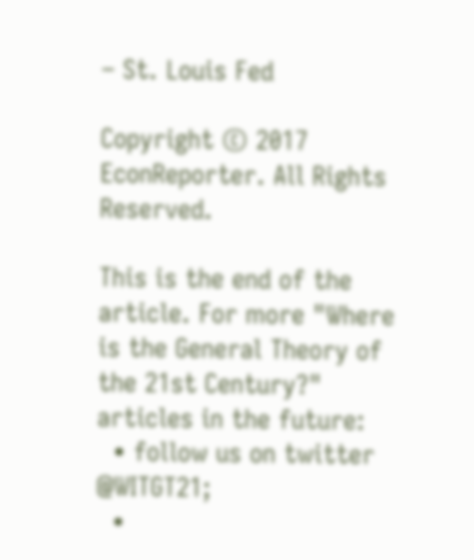– St. Louis Fed

Copyright © 2017 EconReporter. All Rights Reserved.

This is the end of the article. For more "Where is the General Theory of the 21st Century?" articles in the future:
  • follow us on twitter @WITGT21;
  •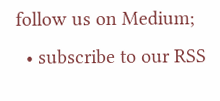follow us on Medium;
  • subscribe to our RSS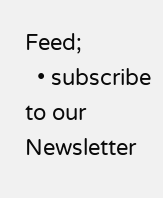Feed;
  • subscribe to our Newsletter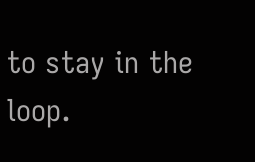to stay in the loop.